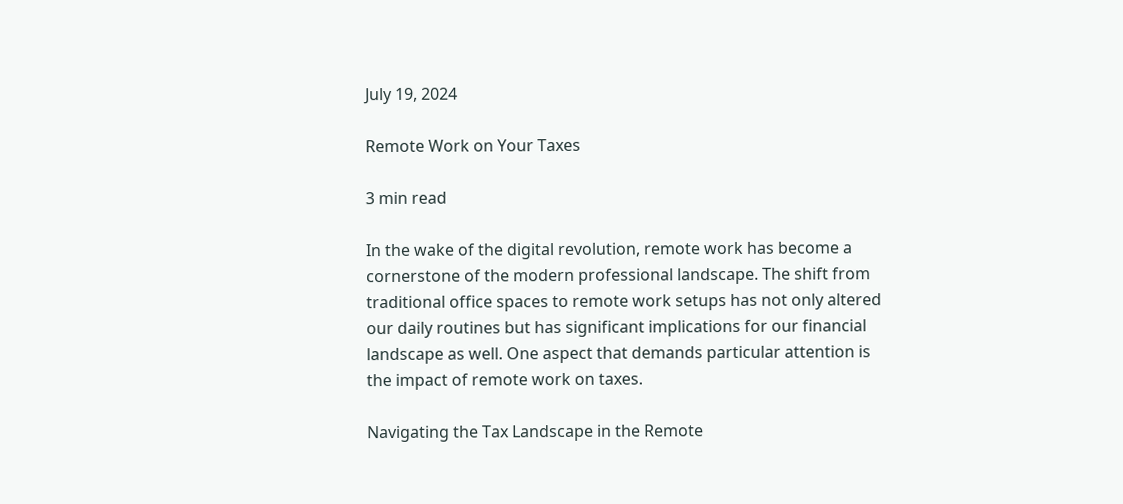July 19, 2024

Remote Work on Your Taxes

3 min read

In the wake of the digital revolution, remote work has become a cornerstone of the modern professional landscape. The shift from traditional office spaces to remote work setups has not only altered our daily routines but has significant implications for our financial landscape as well. One aspect that demands particular attention is the impact of remote work on taxes.

Navigating the Tax Landscape in the Remote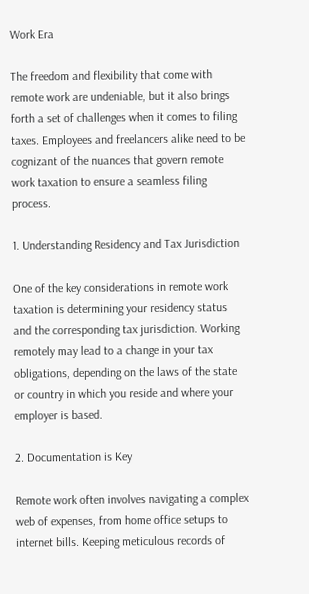Work Era

The freedom and flexibility that come with remote work are undeniable, but it also brings forth a set of challenges when it comes to filing taxes. Employees and freelancers alike need to be cognizant of the nuances that govern remote work taxation to ensure a seamless filing process.

1. Understanding Residency and Tax Jurisdiction

One of the key considerations in remote work taxation is determining your residency status and the corresponding tax jurisdiction. Working remotely may lead to a change in your tax obligations, depending on the laws of the state or country in which you reside and where your employer is based.

2. Documentation is Key

Remote work often involves navigating a complex web of expenses, from home office setups to internet bills. Keeping meticulous records of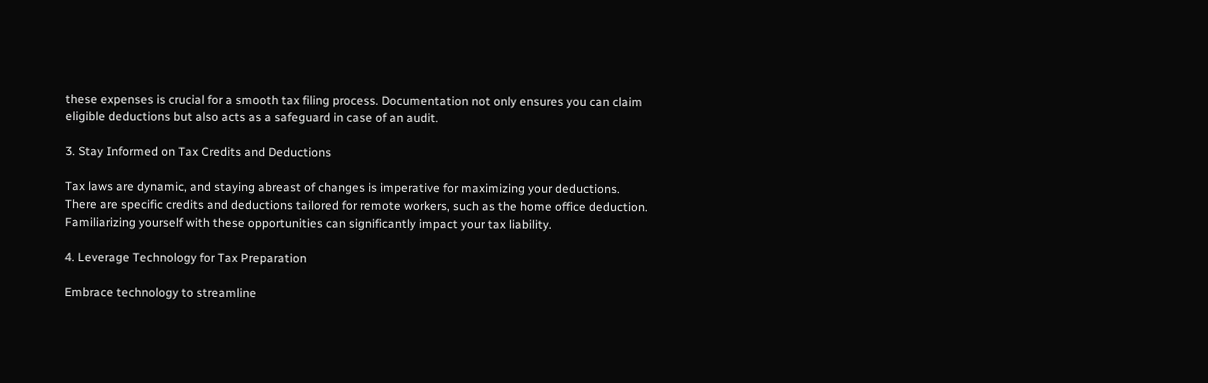these expenses is crucial for a smooth tax filing process. Documentation not only ensures you can claim eligible deductions but also acts as a safeguard in case of an audit.

3. Stay Informed on Tax Credits and Deductions

Tax laws are dynamic, and staying abreast of changes is imperative for maximizing your deductions. There are specific credits and deductions tailored for remote workers, such as the home office deduction. Familiarizing yourself with these opportunities can significantly impact your tax liability.

4. Leverage Technology for Tax Preparation

Embrace technology to streamline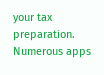your tax preparation. Numerous apps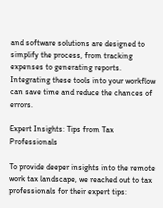and software solutions are designed to simplify the process, from tracking expenses to generating reports. Integrating these tools into your workflow can save time and reduce the chances of errors.

Expert Insights: Tips from Tax Professionals

To provide deeper insights into the remote work tax landscape, we reached out to tax professionals for their expert tips: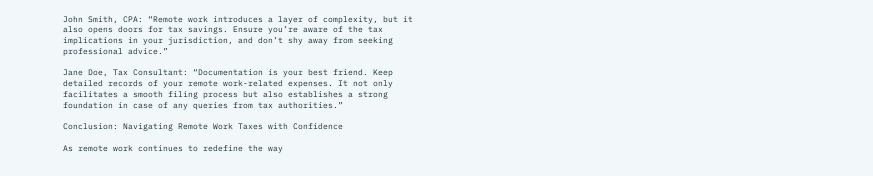John Smith, CPA: “Remote work introduces a layer of complexity, but it also opens doors for tax savings. Ensure you’re aware of the tax implications in your jurisdiction, and don’t shy away from seeking professional advice.”

Jane Doe, Tax Consultant: “Documentation is your best friend. Keep detailed records of your remote work-related expenses. It not only facilitates a smooth filing process but also establishes a strong foundation in case of any queries from tax authorities.”

Conclusion: Navigating Remote Work Taxes with Confidence

As remote work continues to redefine the way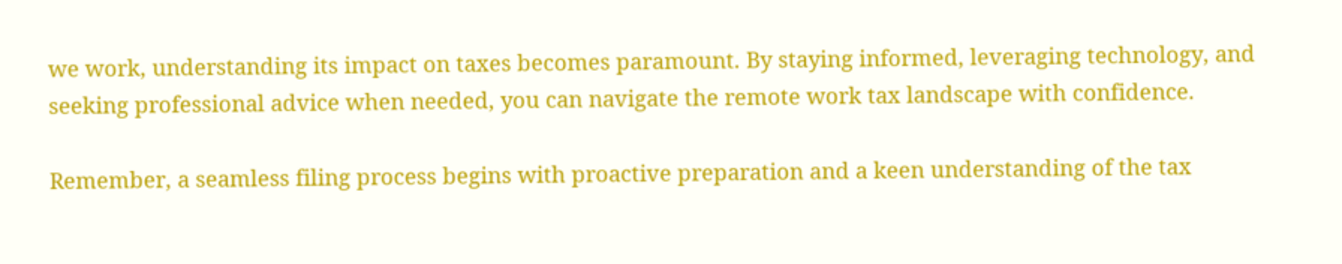we work, understanding its impact on taxes becomes paramount. By staying informed, leveraging technology, and seeking professional advice when needed, you can navigate the remote work tax landscape with confidence.

Remember, a seamless filing process begins with proactive preparation and a keen understanding of the tax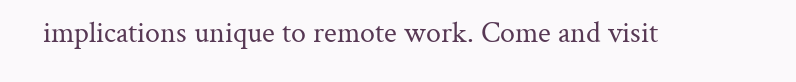implications unique to remote work. Come and visit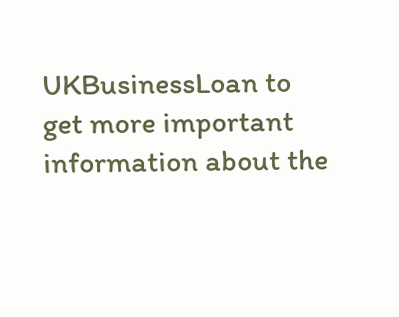UKBusinessLoan to get more important information about the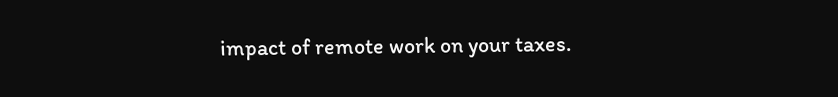impact of remote work on your taxes.